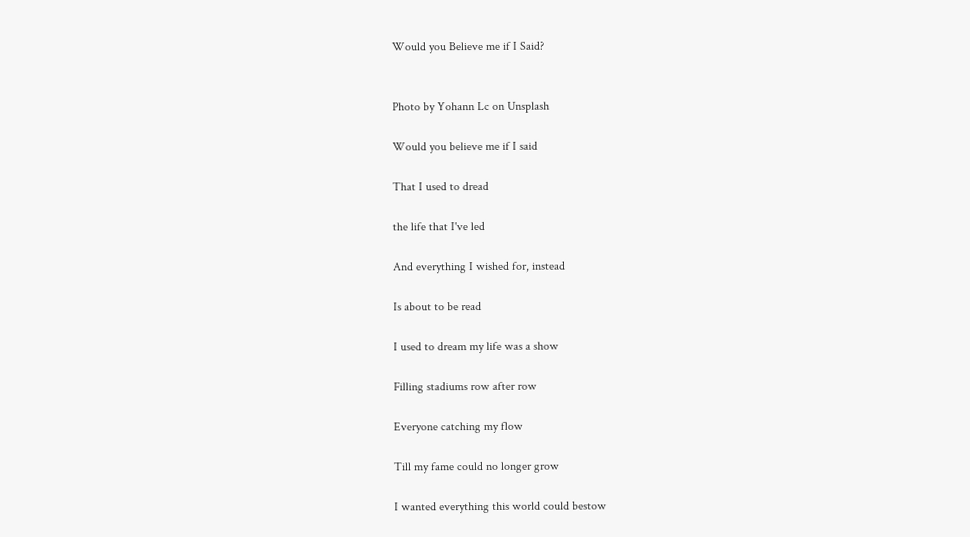Would you Believe me if I Said?


Photo by Yohann Lc on Unsplash

Would you believe me if I said

That I used to dread

the life that I've led

And everything I wished for, instead

Is about to be read

I used to dream my life was a show

Filling stadiums row after row

Everyone catching my flow

Till my fame could no longer grow

I wanted everything this world could bestow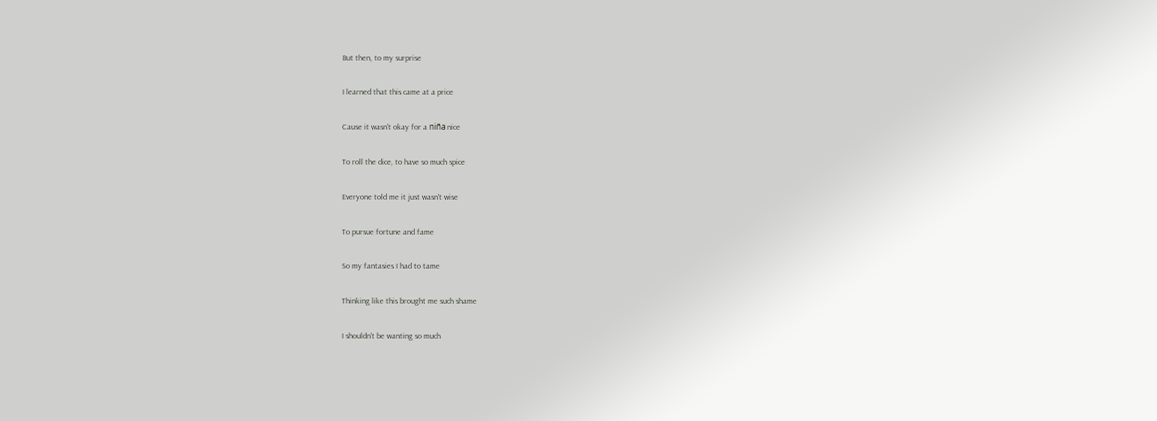But then, to my surprise

I learned that this came at a price

Cause it wasn't okay for a niña nice

To roll the dice, to have so much spice

Everyone told me it just wasn't wise

To pursue fortune and fame

So my fantasies I had to tame

Thinking like this brought me such shame

I shouldn't be wanting so much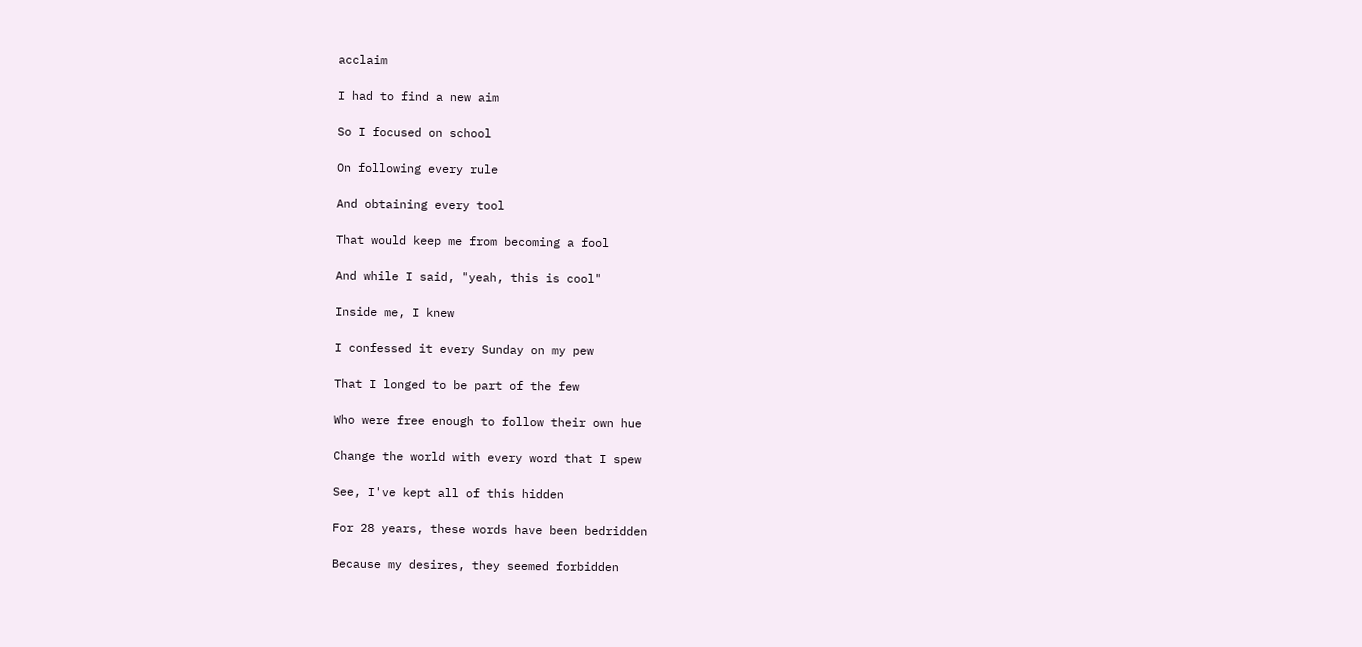acclaim

I had to find a new aim

So I focused on school

On following every rule

And obtaining every tool

That would keep me from becoming a fool

And while I said, "yeah, this is cool"

Inside me, I knew

I confessed it every Sunday on my pew

That I longed to be part of the few

Who were free enough to follow their own hue

Change the world with every word that I spew

See, I've kept all of this hidden

For 28 years, these words have been bedridden

Because my desires, they seemed forbidden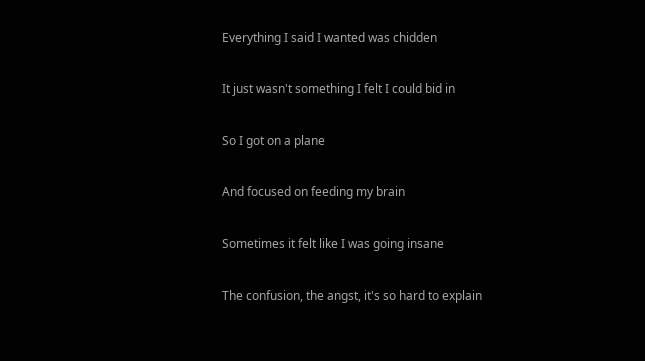Everything I said I wanted was chidden

It just wasn't something I felt I could bid in

So I got on a plane

And focused on feeding my brain

Sometimes it felt like I was going insane

The confusion, the angst, it's so hard to explain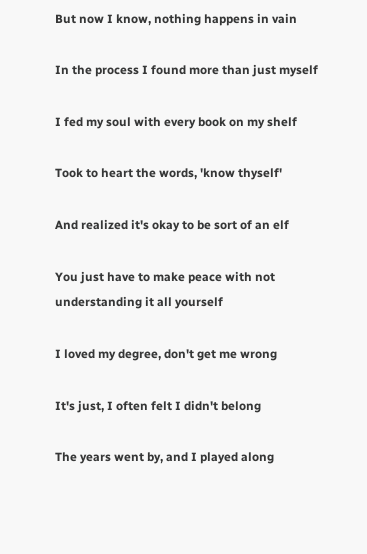But now I know, nothing happens in vain

In the process I found more than just myself

I fed my soul with every book on my shelf

Took to heart the words, 'know thyself'

And realized it's okay to be sort of an elf

You just have to make peace with not understanding it all yourself

I loved my degree, don't get me wrong

It's just, I often felt I didn't belong

The years went by, and I played along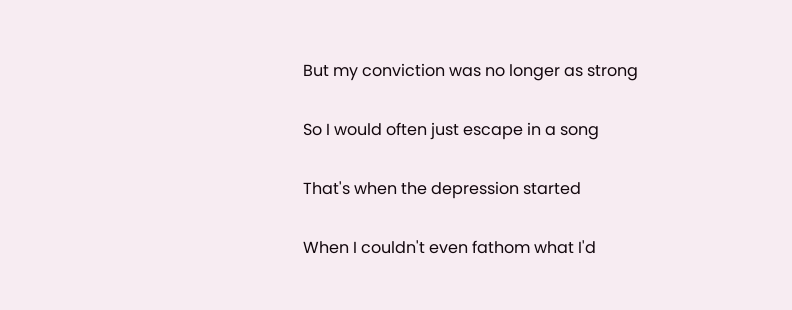But my conviction was no longer as strong

So I would often just escape in a song

That's when the depression started

When I couldn't even fathom what I'd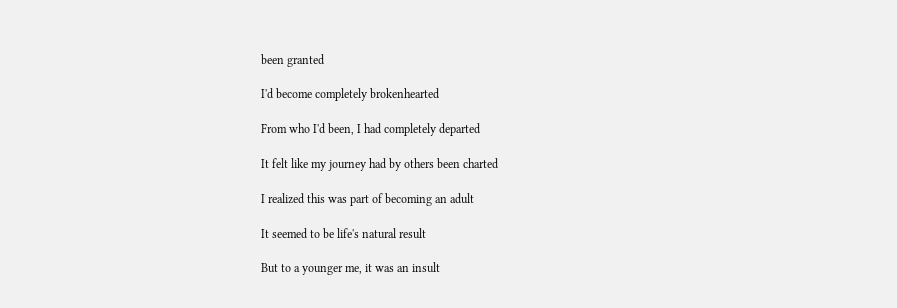been granted

I'd become completely brokenhearted

From who I'd been, I had completely departed

It felt like my journey had by others been charted

I realized this was part of becoming an adult

It seemed to be life's natural result

But to a younger me, it was an insult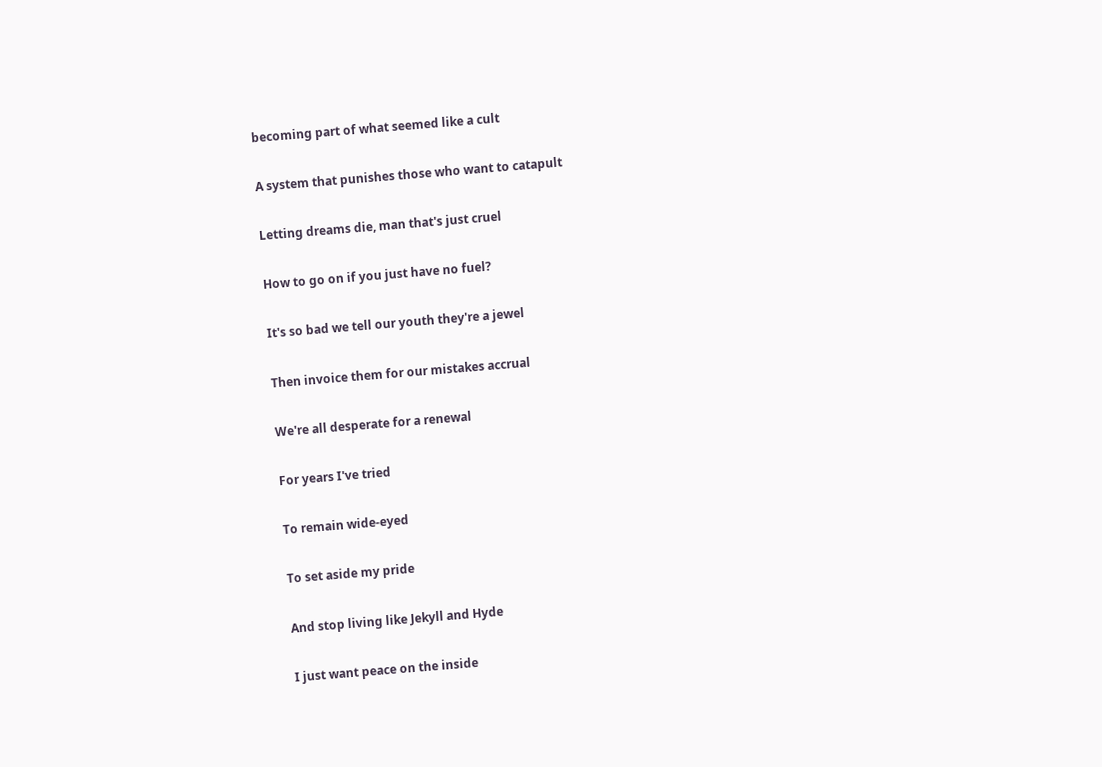becoming part of what seemed like a cult

A system that punishes those who want to catapult

Letting dreams die, man that's just cruel

How to go on if you just have no fuel?

It's so bad we tell our youth they're a jewel

Then invoice them for our mistakes accrual

We're all desperate for a renewal

For years I've tried

To remain wide-eyed

To set aside my pride

And stop living like Jekyll and Hyde

I just want peace on the inside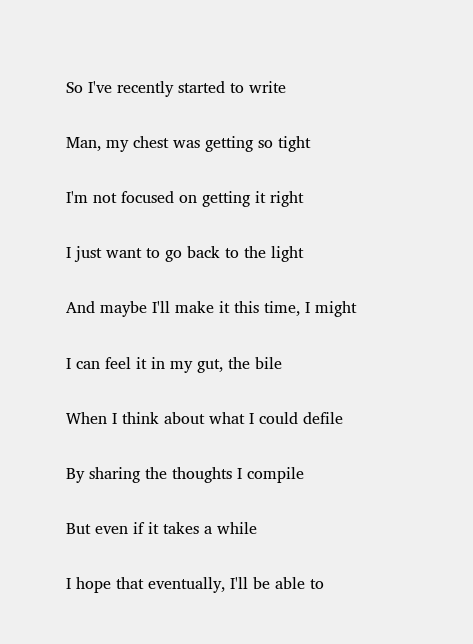So I've recently started to write

Man, my chest was getting so tight

I'm not focused on getting it right

I just want to go back to the light

And maybe I'll make it this time, I might

I can feel it in my gut, the bile

When I think about what I could defile

By sharing the thoughts I compile

But even if it takes a while

I hope that eventually, I'll be able to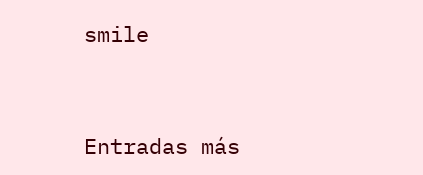smile


Entradas más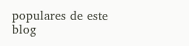populares de este blog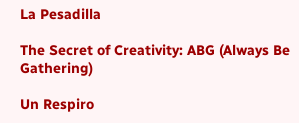La Pesadilla

The Secret of Creativity: ABG (Always Be Gathering)

Un Respiro